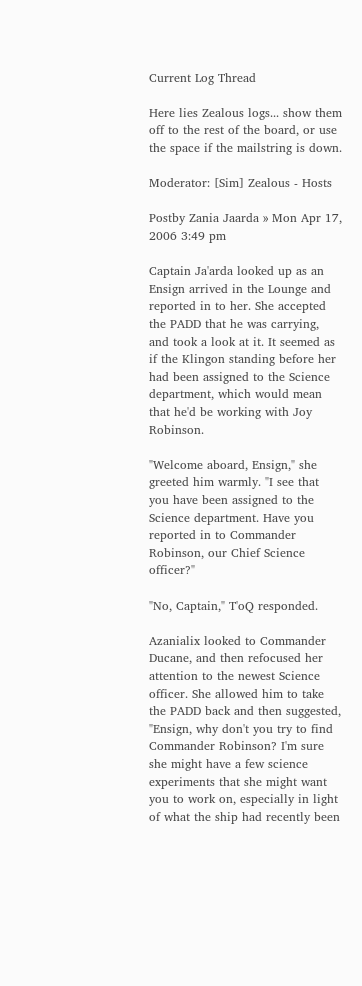Current Log Thread

Here lies Zealous logs... show them off to the rest of the board, or use the space if the mailstring is down.

Moderator: [Sim] Zealous - Hosts

Postby Zania Jaarda » Mon Apr 17, 2006 3:49 pm

Captain Ja'arda looked up as an Ensign arrived in the Lounge and reported in to her. She accepted the PADD that he was carrying, and took a look at it. It seemed as if the Klingon standing before her had been assigned to the Science department, which would mean that he'd be working with Joy Robinson.

"Welcome aboard, Ensign," she greeted him warmly. "I see that you have been assigned to the Science department. Have you reported in to Commander Robinson, our Chief Science officer?"

"No, Captain," T'oQ responded.

Azanialix looked to Commander Ducane, and then refocused her attention to the newest Science officer. She allowed him to take the PADD back and then suggested, "Ensign, why don't you try to find Commander Robinson? I'm sure she might have a few science experiments that she might want you to work on, especially in light of what the ship had recently been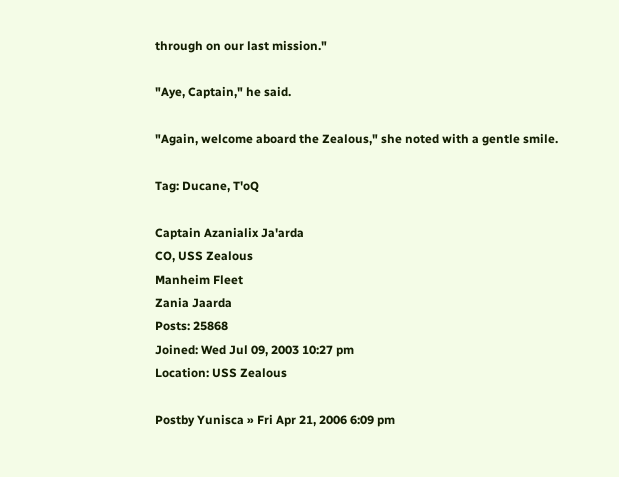through on our last mission."

"Aye, Captain," he said.

"Again, welcome aboard the Zealous," she noted with a gentle smile.

Tag: Ducane, T'oQ

Captain Azanialix Ja'arda
CO, USS Zealous
Manheim Fleet
Zania Jaarda
Posts: 25868
Joined: Wed Jul 09, 2003 10:27 pm
Location: USS Zealous

Postby Yunisca » Fri Apr 21, 2006 6:09 pm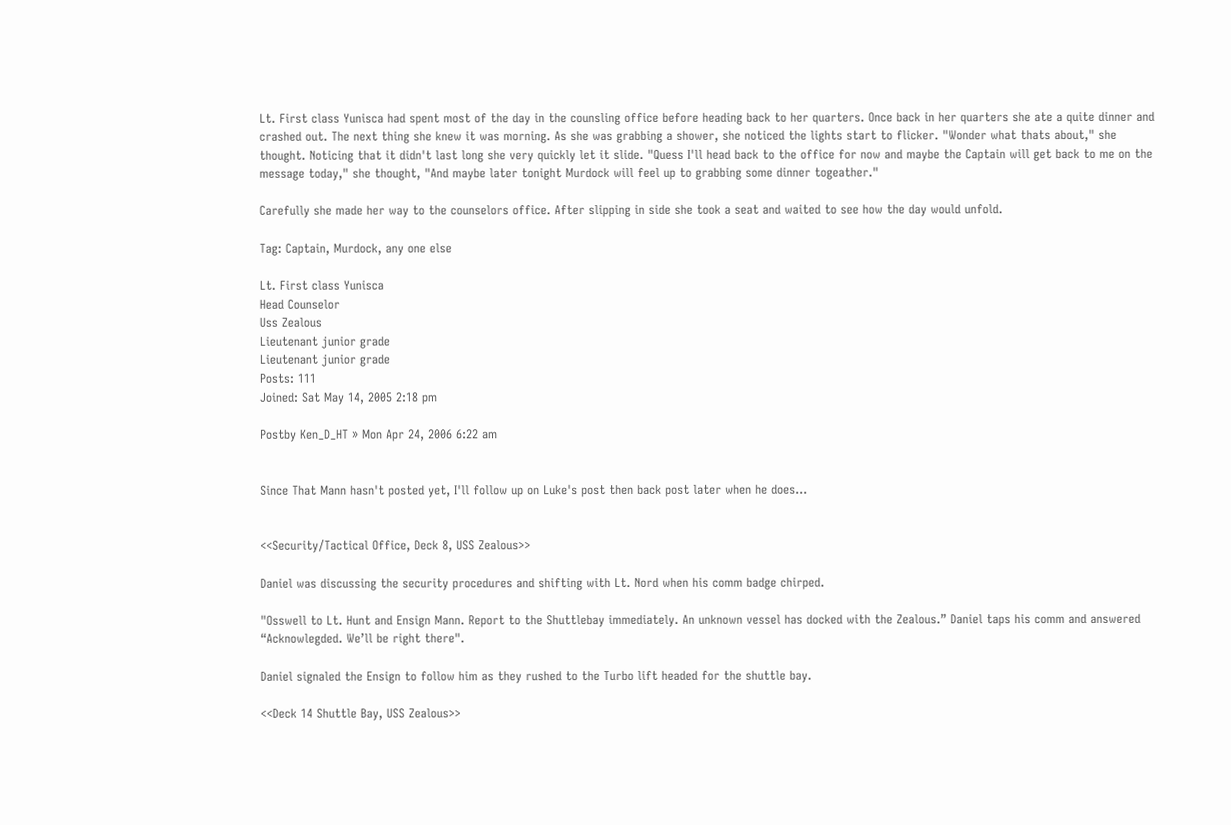Lt. First class Yunisca had spent most of the day in the counsling office before heading back to her quarters. Once back in her quarters she ate a quite dinner and crashed out. The next thing she knew it was morning. As she was grabbing a shower, she noticed the lights start to flicker. "Wonder what thats about," she thought. Noticing that it didn't last long she very quickly let it slide. "Quess I'll head back to the office for now and maybe the Captain will get back to me on the message today," she thought, "And maybe later tonight Murdock will feel up to grabbing some dinner togeather."

Carefully she made her way to the counselors office. After slipping in side she took a seat and waited to see how the day would unfold.

Tag: Captain, Murdock, any one else

Lt. First class Yunisca
Head Counselor
Uss Zealous
Lieutenant junior grade
Lieutenant junior grade
Posts: 111
Joined: Sat May 14, 2005 2:18 pm

Postby Ken_D_HT » Mon Apr 24, 2006 6:22 am


Since That Mann hasn't posted yet, I'll follow up on Luke's post then back post later when he does...


<<Security/Tactical Office, Deck 8, USS Zealous>>

Daniel was discussing the security procedures and shifting with Lt. Nord when his comm badge chirped.

"Osswell to Lt. Hunt and Ensign Mann. Report to the Shuttlebay immediately. An unknown vessel has docked with the Zealous.” Daniel taps his comm and answered “Acknowlegded. We’ll be right there".

Daniel signaled the Ensign to follow him as they rushed to the Turbo lift headed for the shuttle bay.

<<Deck 14 Shuttle Bay, USS Zealous>>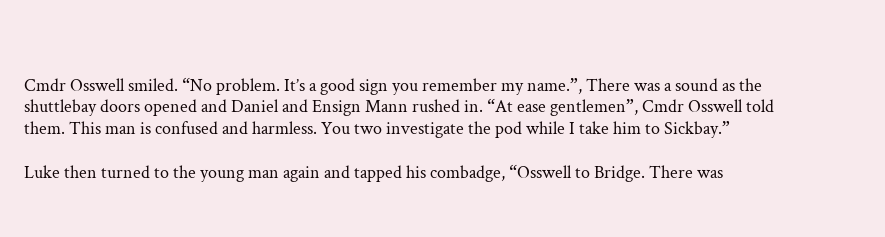Cmdr Osswell smiled. “No problem. It’s a good sign you remember my name.”, There was a sound as the shuttlebay doors opened and Daniel and Ensign Mann rushed in. “At ease gentlemen”, Cmdr Osswell told them. This man is confused and harmless. You two investigate the pod while I take him to Sickbay.”

Luke then turned to the young man again and tapped his combadge, “Osswell to Bridge. There was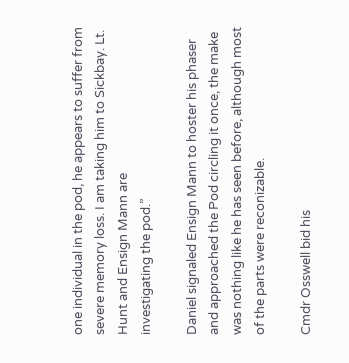one individual in the pod, he appears to suffer from severe memory loss. I am taking him to Sickbay. Lt. Hunt and Ensign Mann are
investigating the pod.”

Daniel signaled Ensign Mann to hoster his phaser and approached the Pod circling it once, the make was nothing like he has seen before, although most of the parts were reconizable.

Cmdr Osswell bid his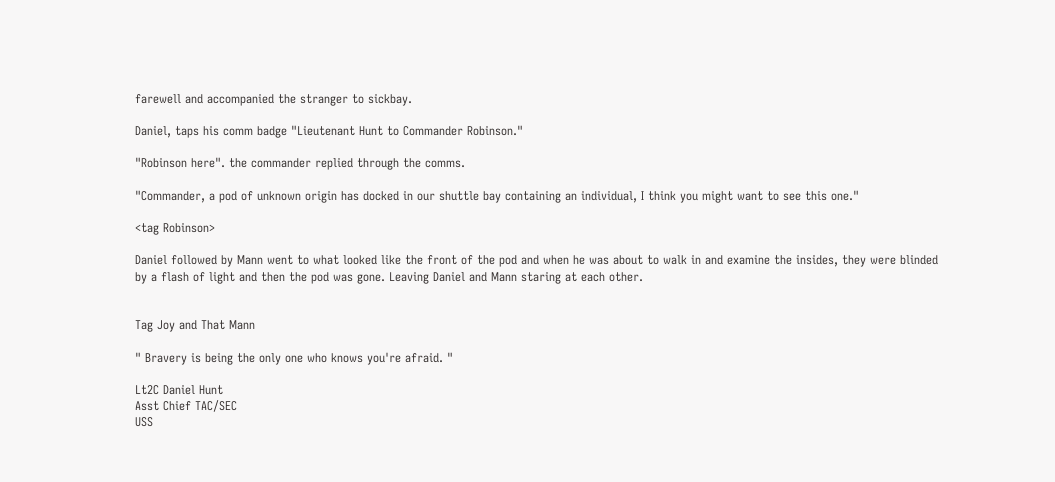farewell and accompanied the stranger to sickbay.

Daniel, taps his comm badge "Lieutenant Hunt to Commander Robinson."

"Robinson here". the commander replied through the comms.

"Commander, a pod of unknown origin has docked in our shuttle bay containing an individual, I think you might want to see this one."

<tag Robinson>

Daniel followed by Mann went to what looked like the front of the pod and when he was about to walk in and examine the insides, they were blinded by a flash of light and then the pod was gone. Leaving Daniel and Mann staring at each other.


Tag Joy and That Mann

" Bravery is being the only one who knows you're afraid. "

Lt2C Daniel Hunt
Asst Chief TAC/SEC
USS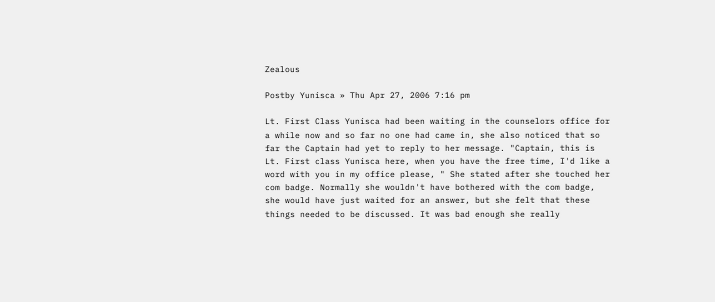Zealous

Postby Yunisca » Thu Apr 27, 2006 7:16 pm

Lt. First Class Yunisca had been waiting in the counselors office for a while now and so far no one had came in, she also noticed that so far the Captain had yet to reply to her message. "Captain, this is Lt. First class Yunisca here, when you have the free time, I'd like a word with you in my office please, " She stated after she touched her com badge. Normally she wouldn't have bothered with the com badge, she would have just waited for an answer, but she felt that these things needed to be discussed. It was bad enough she really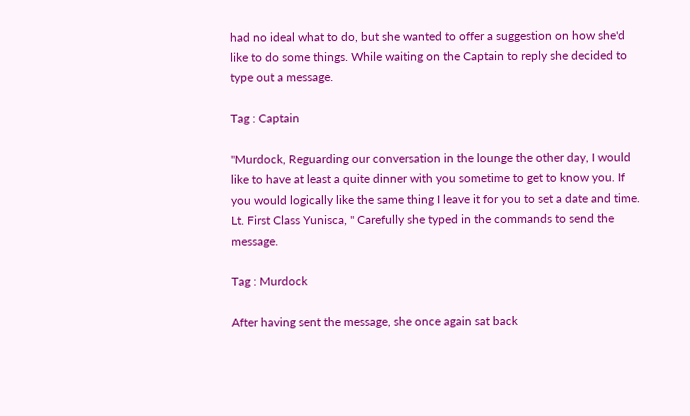had no ideal what to do, but she wanted to offer a suggestion on how she'd like to do some things. While waiting on the Captain to reply she decided to type out a message.

Tag : Captain

"Murdock, Reguarding our conversation in the lounge the other day, I would like to have at least a quite dinner with you sometime to get to know you. If you would logically like the same thing I leave it for you to set a date and time. Lt. First Class Yunisca, " Carefully she typed in the commands to send the message.

Tag : Murdock

After having sent the message, she once again sat back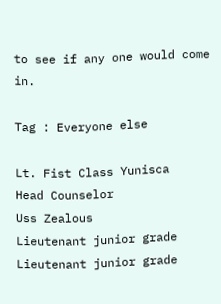to see if any one would come in.

Tag : Everyone else

Lt. Fist Class Yunisca
Head Counselor
Uss Zealous
Lieutenant junior grade
Lieutenant junior grade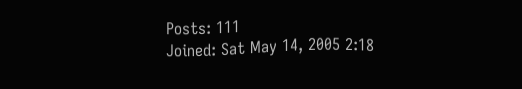Posts: 111
Joined: Sat May 14, 2005 2:18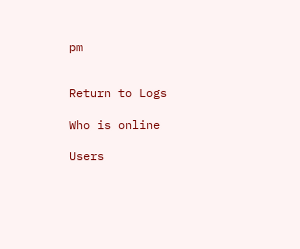pm


Return to Logs

Who is online

Users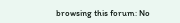browsing this forum: No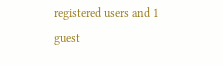registered users and 1 guest